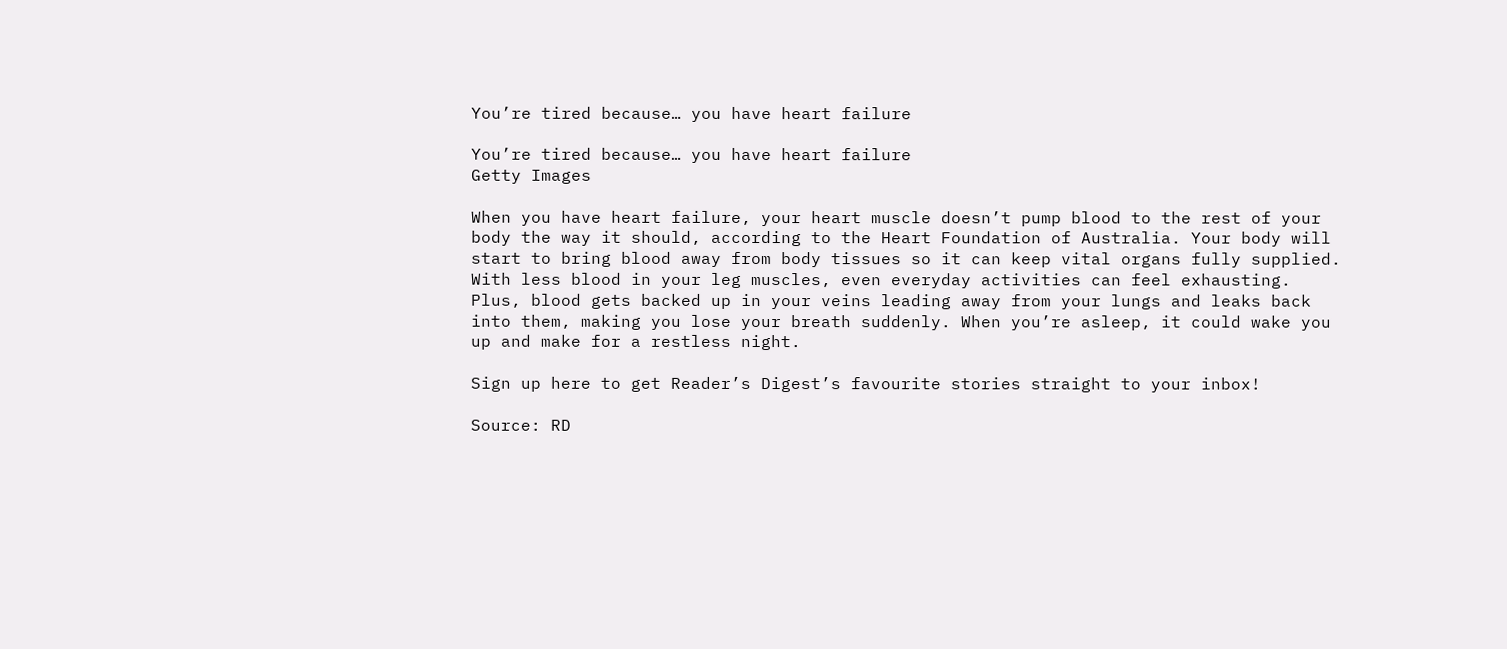You’re tired because… you have heart failure

You’re tired because… you have heart failure
Getty Images

When you have heart failure, your heart muscle doesn’t pump blood to the rest of your body the way it should, according to the Heart Foundation of Australia. Your body will start to bring blood away from body tissues so it can keep vital organs fully supplied. With less blood in your leg muscles, even everyday activities can feel exhausting. Plus, blood gets backed up in your veins leading away from your lungs and leaks back into them, making you lose your breath suddenly. When you’re asleep, it could wake you up and make for a restless night.

Sign up here to get Reader’s Digest’s favourite stories straight to your inbox!

Source: RD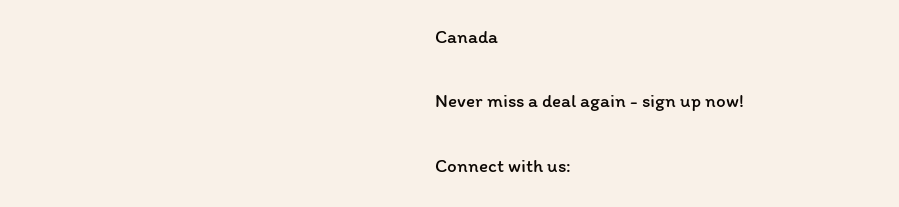Canada

Never miss a deal again - sign up now!

Connect with us: